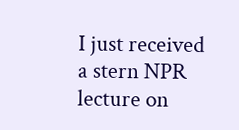I just received a stern NPR lecture on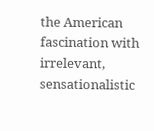the American fascination with irrelevant, sensationalistic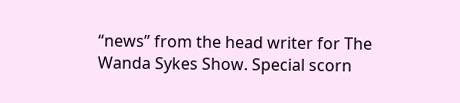“news” from the head writer for The Wanda Sykes Show. Special scorn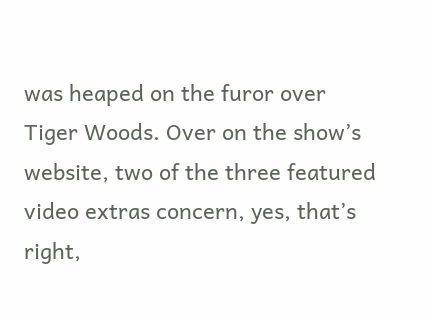was heaped on the furor over Tiger Woods. Over on the show’s website, two of the three featured video extras concern, yes, that’s right,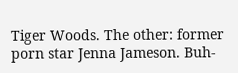Tiger Woods. The other: former porn star Jenna Jameson. Buh-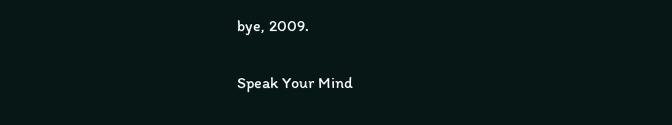bye, 2009.

Speak Your Mind